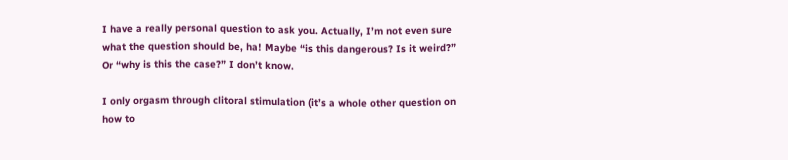I have a really personal question to ask you. Actually, I’m not even sure what the question should be, ha! Maybe “is this dangerous? Is it weird?” Or “why is this the case?” I don’t know.

I only orgasm through clitoral stimulation (it’s a whole other question on how to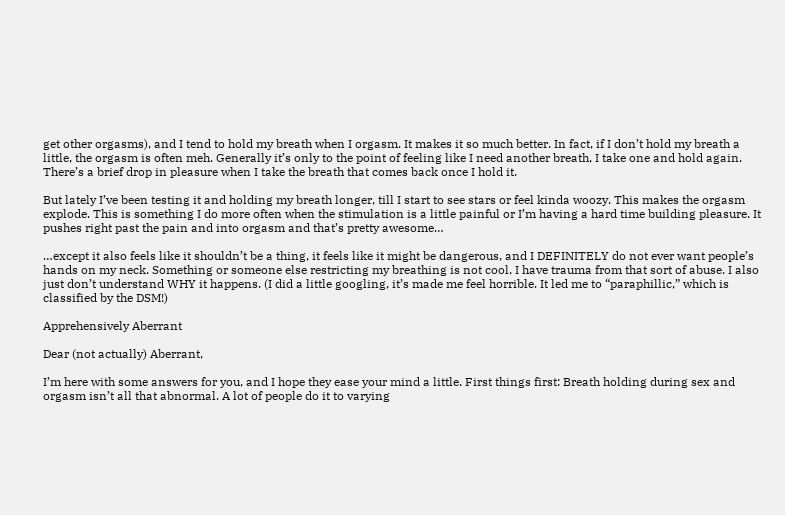get other orgasms), and I tend to hold my breath when I orgasm. It makes it so much better. In fact, if I don’t hold my breath a little, the orgasm is often meh. Generally it’s only to the point of feeling like I need another breath, I take one and hold again. There’s a brief drop in pleasure when I take the breath that comes back once I hold it.

But lately I’ve been testing it and holding my breath longer, till I start to see stars or feel kinda woozy. This makes the orgasm explode. This is something I do more often when the stimulation is a little painful or I’m having a hard time building pleasure. It pushes right past the pain and into orgasm and that’s pretty awesome…

…except it also feels like it shouldn’t be a thing, it feels like it might be dangerous, and I DEFINITELY do not ever want people’s hands on my neck. Something or someone else restricting my breathing is not cool. I have trauma from that sort of abuse. I also just don’t understand WHY it happens. (I did a little googling, it’s made me feel horrible. It led me to “paraphillic,” which is classified by the DSM!)

Apprehensively Aberrant

Dear (not actually) Aberrant,

I’m here with some answers for you, and I hope they ease your mind a little. First things first: Breath holding during sex and orgasm isn’t all that abnormal. A lot of people do it to varying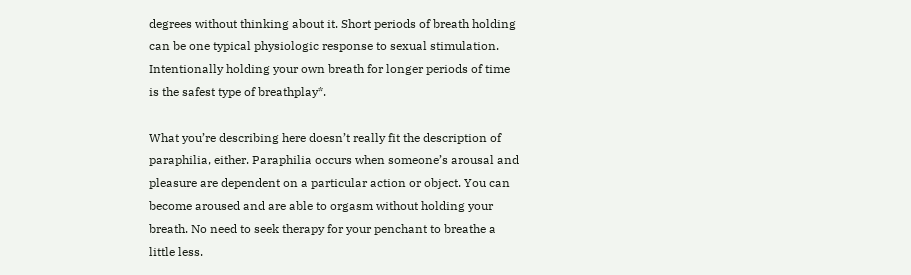degrees without thinking about it. Short periods of breath holding can be one typical physiologic response to sexual stimulation. Intentionally holding your own breath for longer periods of time is the safest type of breathplay*.

What you’re describing here doesn’t really fit the description of paraphilia, either. Paraphilia occurs when someone’s arousal and pleasure are dependent on a particular action or object. You can become aroused and are able to orgasm without holding your breath. No need to seek therapy for your penchant to breathe a little less.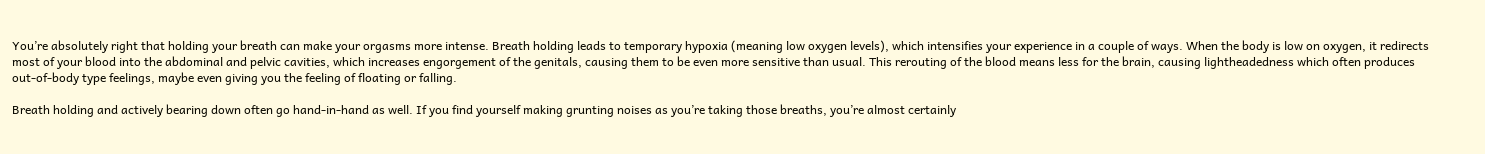You’re absolutely right that holding your breath can make your orgasms more intense. Breath holding leads to temporary hypoxia (meaning low oxygen levels), which intensifies your experience in a couple of ways. When the body is low on oxygen, it redirects most of your blood into the abdominal and pelvic cavities, which increases engorgement of the genitals, causing them to be even more sensitive than usual. This rerouting of the blood means less for the brain, causing lightheadedness which often produces out-of-body type feelings, maybe even giving you the feeling of floating or falling.

Breath holding and actively bearing down often go hand-in-hand as well. If you find yourself making grunting noises as you’re taking those breaths, you’re almost certainly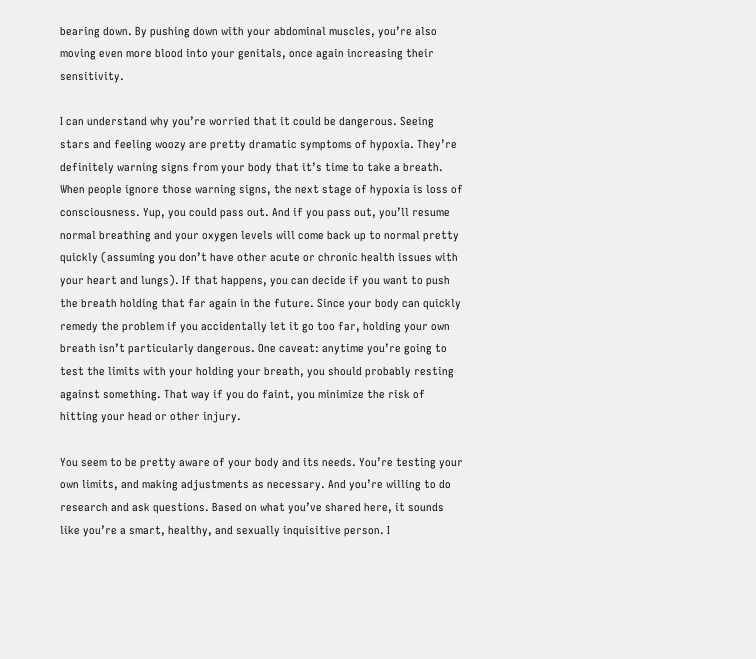bearing down. By pushing down with your abdominal muscles, you’re also moving even more blood into your genitals, once again increasing their sensitivity.

I can understand why you’re worried that it could be dangerous. Seeing stars and feeling woozy are pretty dramatic symptoms of hypoxia. They’re definitely warning signs from your body that it’s time to take a breath. When people ignore those warning signs, the next stage of hypoxia is loss of consciousness. Yup, you could pass out. And if you pass out, you’ll resume normal breathing and your oxygen levels will come back up to normal pretty quickly (assuming you don’t have other acute or chronic health issues with your heart and lungs). If that happens, you can decide if you want to push the breath holding that far again in the future. Since your body can quickly remedy the problem if you accidentally let it go too far, holding your own breath isn’t particularly dangerous. One caveat: anytime you’re going to test the limits with your holding your breath, you should probably resting against something. That way if you do faint, you minimize the risk of hitting your head or other injury.

You seem to be pretty aware of your body and its needs. You’re testing your own limits, and making adjustments as necessary. And you’re willing to do research and ask questions. Based on what you’ve shared here, it sounds like you’re a smart, healthy, and sexually inquisitive person. I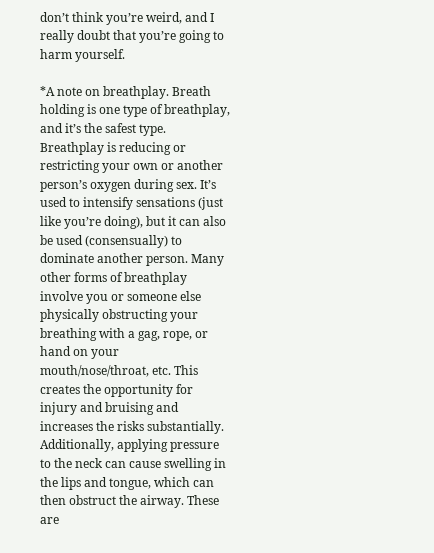don’t think you’re weird, and I really doubt that you’re going to harm yourself.

*A note on breathplay. Breath holding is one type of breathplay, and it’s the safest type. Breathplay is reducing or restricting your own or another person’s oxygen during sex. It’s used to intensify sensations (just like you’re doing), but it can also be used (consensually) to dominate another person. Many other forms of breathplay involve you or someone else physically obstructing your breathing with a gag, rope, or hand on your mouth/nose/throat, etc. This creates the opportunity for injury and bruising and increases the risks substantially. Additionally, applying pressure to the neck can cause swelling in the lips and tongue, which can then obstruct the airway. These are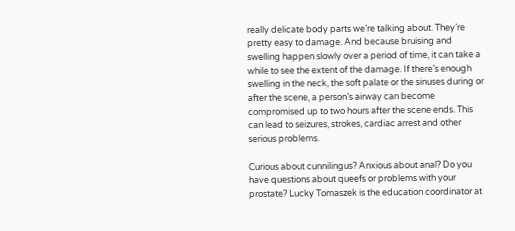really delicate body parts we’re talking about. They’re pretty easy to damage. And because bruising and swelling happen slowly over a period of time, it can take a while to see the extent of the damage. If there’s enough swelling in the neck, the soft palate or the sinuses during or after the scene, a person’s airway can become compromised up to two hours after the scene ends. This can lead to seizures, strokes, cardiac arrest and other serious problems.

Curious about cunnilingus? Anxious about anal? Do you have questions about queefs or problems with your prostate? Lucky Tomaszek is the education coordinator at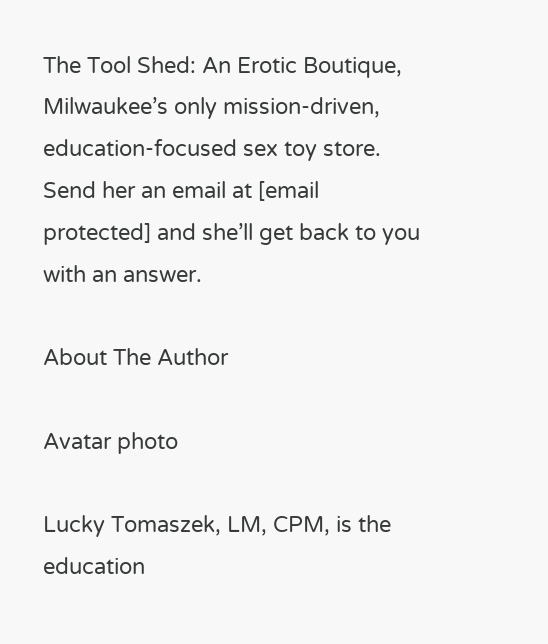The Tool Shed: An Erotic Boutique, Milwaukee’s only mission-driven, education-focused sex toy store. Send her an email at [email protected] and she’ll get back to you with an answer.

About The Author

Avatar photo

Lucky Tomaszek, LM, CPM, is the education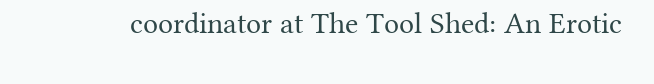coordinator at The Tool Shed: An Erotic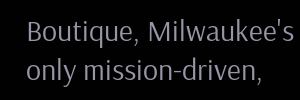Boutique, Milwaukee's only mission-driven,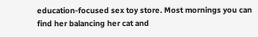education-focused sex toy store. Most mornings you can find her balancing her cat and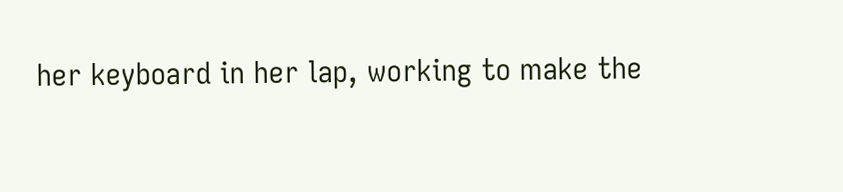her keyboard in her lap, working to make the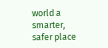world a smarter, safer place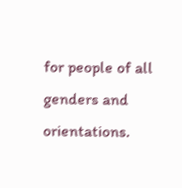for people of all genders and orientations.